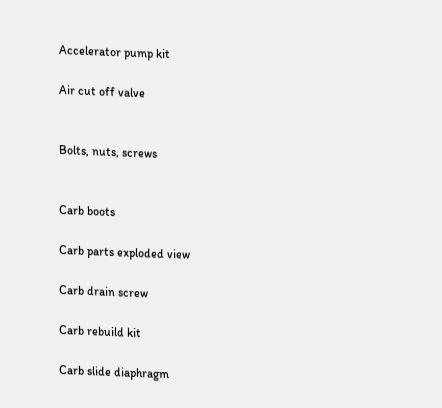Accelerator pump kit

Air cut off valve


Bolts, nuts, screws


Carb boots

Carb parts exploded view

Carb drain screw

Carb rebuild kit

Carb slide diaphragm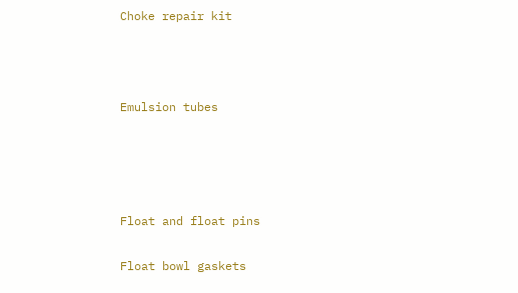Choke repair kit



Emulsion tubes




Float and float pins

Float bowl gaskets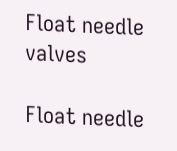Float needle valves

Float needle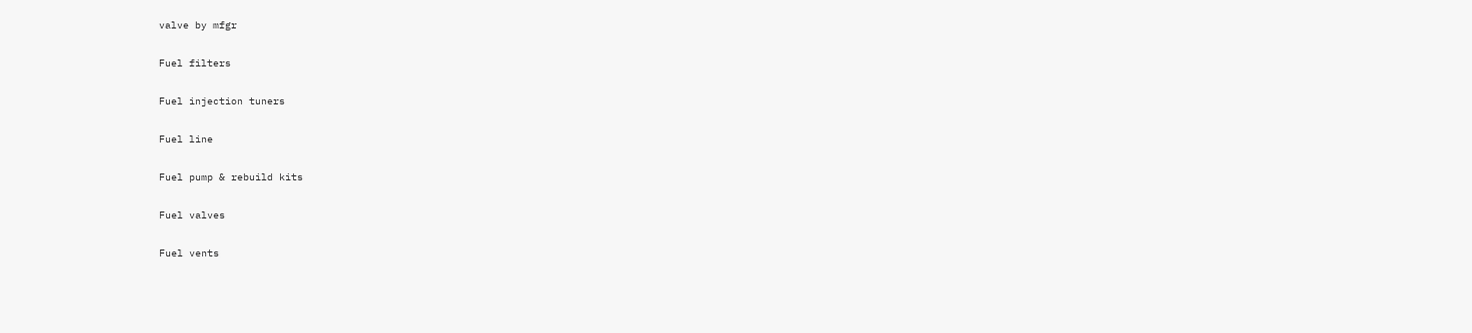valve by mfgr

Fuel filters

Fuel injection tuners

Fuel line

Fuel pump & rebuild kits

Fuel valves

Fuel vents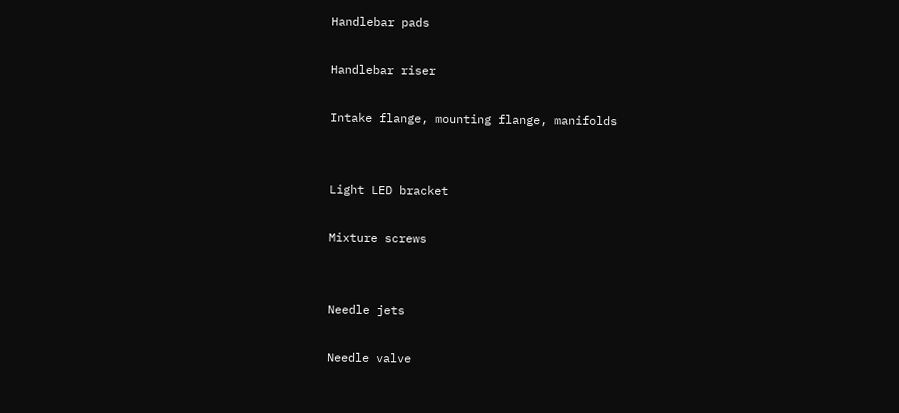Handlebar pads

Handlebar riser

Intake flange, mounting flange, manifolds


Light LED bracket

Mixture screws


Needle jets

Needle valve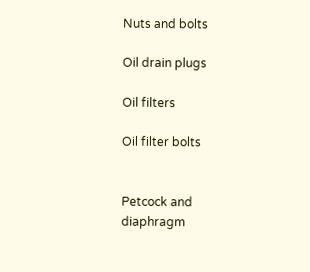Nuts and bolts

Oil drain plugs

Oil filters

Oil filter bolts


Petcock and diaphragm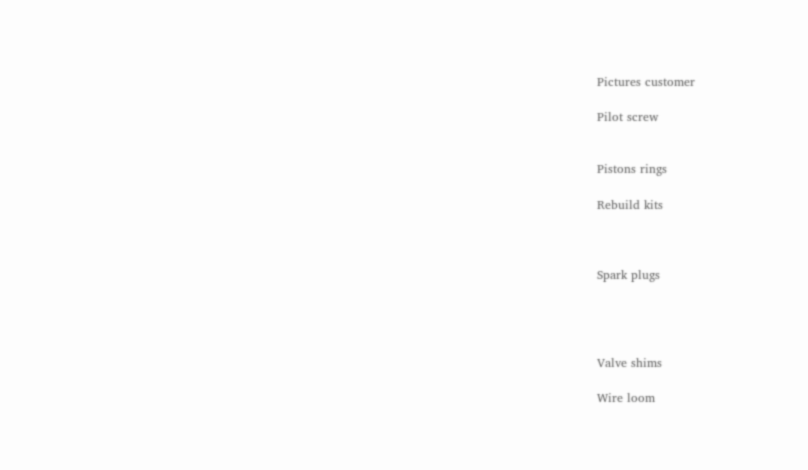Pictures customer

Pilot screw


Pistons rings

Rebuild kits



Spark plugs




Valve shims

Wire loom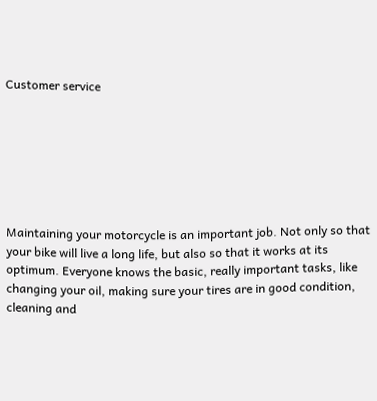Customer service







Maintaining your motorcycle is an important job. Not only so that your bike will live a long life, but also so that it works at its optimum. Everyone knows the basic, really important tasks, like changing your oil, making sure your tires are in good condition, cleaning and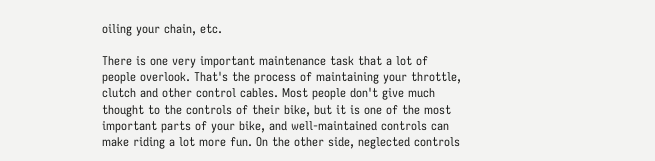oiling your chain, etc.

There is one very important maintenance task that a lot of people overlook. That's the process of maintaining your throttle, clutch and other control cables. Most people don't give much thought to the controls of their bike, but it is one of the most important parts of your bike, and well-maintained controls can make riding a lot more fun. On the other side, neglected controls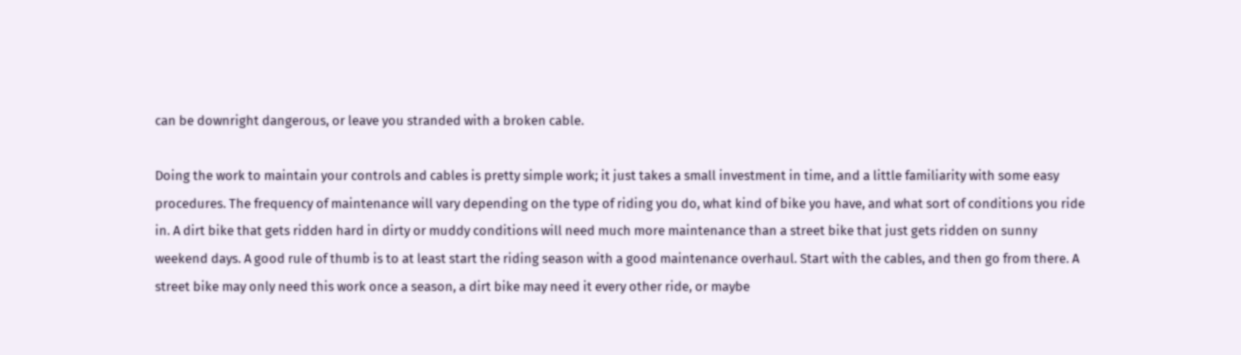can be downright dangerous, or leave you stranded with a broken cable.

Doing the work to maintain your controls and cables is pretty simple work; it just takes a small investment in time, and a little familiarity with some easy procedures. The frequency of maintenance will vary depending on the type of riding you do, what kind of bike you have, and what sort of conditions you ride in. A dirt bike that gets ridden hard in dirty or muddy conditions will need much more maintenance than a street bike that just gets ridden on sunny weekend days. A good rule of thumb is to at least start the riding season with a good maintenance overhaul. Start with the cables, and then go from there. A street bike may only need this work once a season, a dirt bike may need it every other ride, or maybe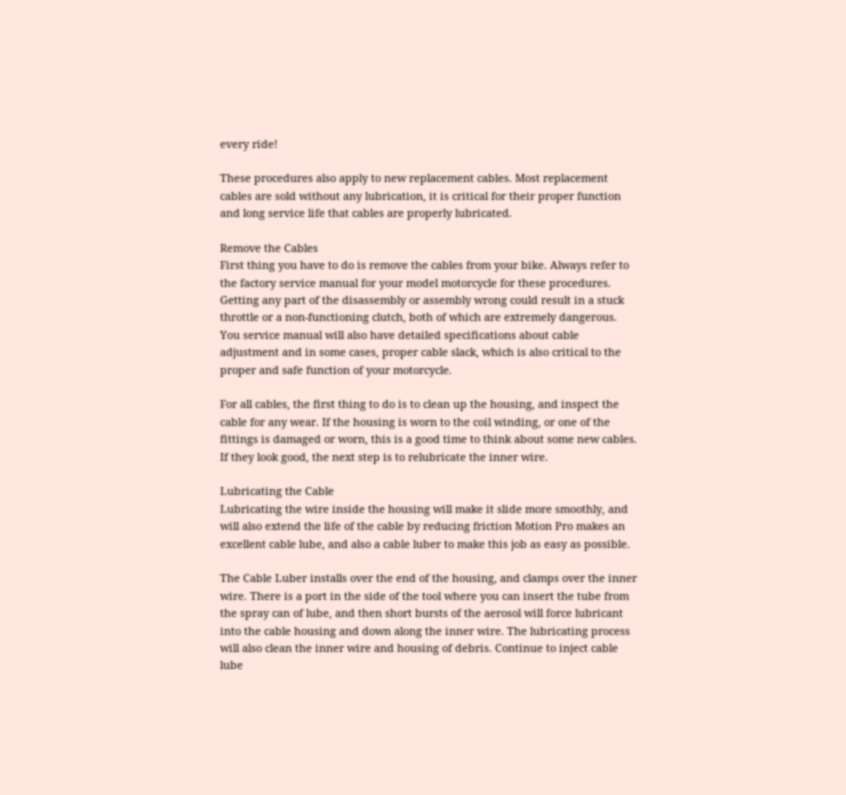every ride!

These procedures also apply to new replacement cables. Most replacement cables are sold without any lubrication, it is critical for their proper function and long service life that cables are properly lubricated.

Remove the Cables
First thing you have to do is remove the cables from your bike. Always refer to the factory service manual for your model motorcycle for these procedures. Getting any part of the disassembly or assembly wrong could result in a stuck throttle or a non-functioning clutch, both of which are extremely dangerous. You service manual will also have detailed specifications about cable adjustment and in some cases, proper cable slack, which is also critical to the proper and safe function of your motorcycle.

For all cables, the first thing to do is to clean up the housing, and inspect the cable for any wear. If the housing is worn to the coil winding, or one of the fittings is damaged or worn, this is a good time to think about some new cables. If they look good, the next step is to relubricate the inner wire.

Lubricating the Cable
Lubricating the wire inside the housing will make it slide more smoothly, and will also extend the life of the cable by reducing friction Motion Pro makes an excellent cable lube, and also a cable luber to make this job as easy as possible.

The Cable Luber installs over the end of the housing, and clamps over the inner wire. There is a port in the side of the tool where you can insert the tube from the spray can of lube, and then short bursts of the aerosol will force lubricant into the cable housing and down along the inner wire. The lubricating process will also clean the inner wire and housing of debris. Continue to inject cable lube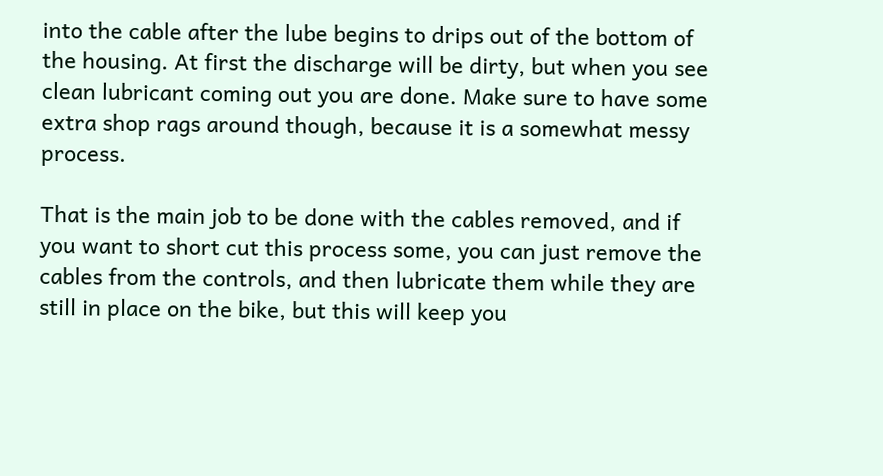into the cable after the lube begins to drips out of the bottom of the housing. At first the discharge will be dirty, but when you see clean lubricant coming out you are done. Make sure to have some extra shop rags around though, because it is a somewhat messy process.

That is the main job to be done with the cables removed, and if you want to short cut this process some, you can just remove the cables from the controls, and then lubricate them while they are still in place on the bike, but this will keep you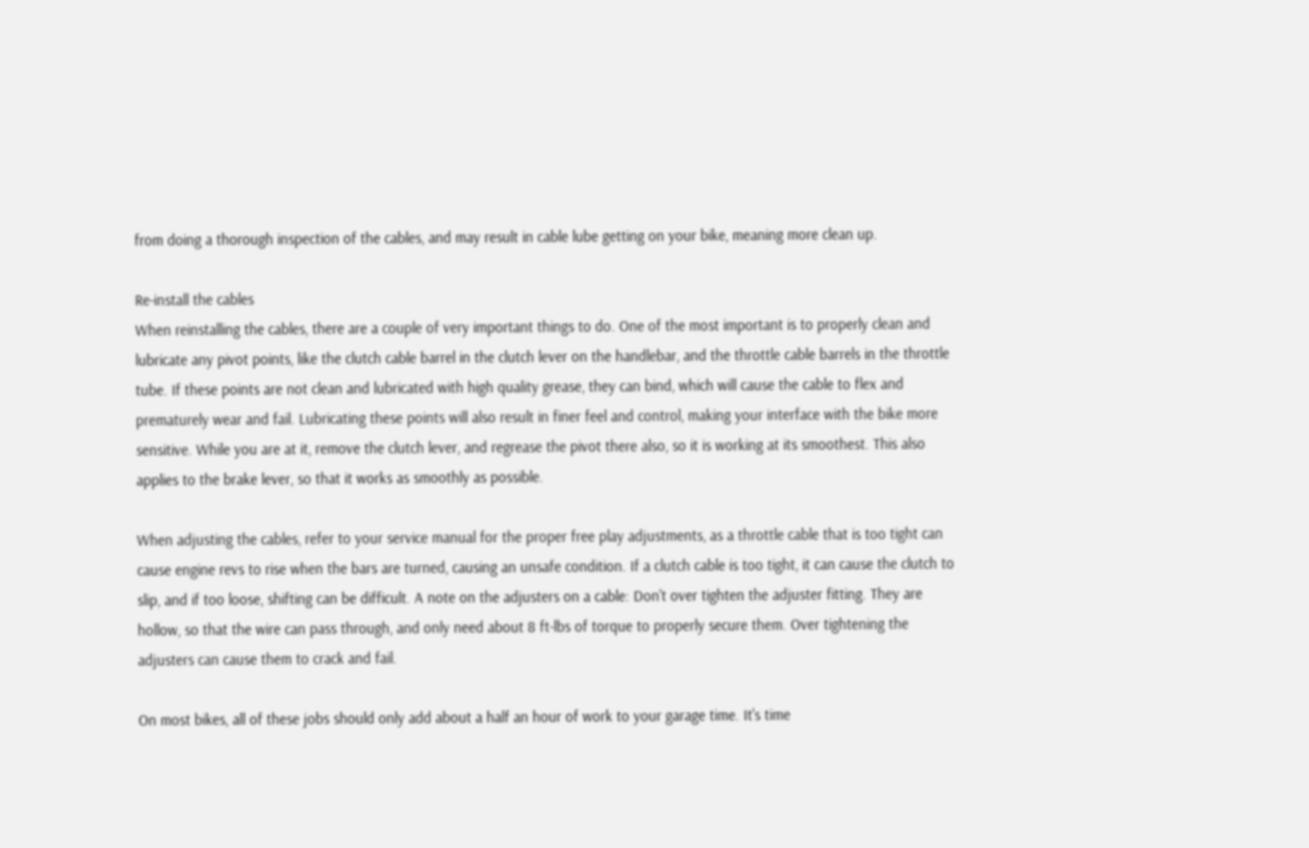from doing a thorough inspection of the cables, and may result in cable lube getting on your bike, meaning more clean up.

Re-install the cables
When reinstalling the cables, there are a couple of very important things to do. One of the most important is to properly clean and lubricate any pivot points, like the clutch cable barrel in the clutch lever on the handlebar, and the throttle cable barrels in the throttle tube. If these points are not clean and lubricated with high quality grease, they can bind, which will cause the cable to flex and prematurely wear and fail. Lubricating these points will also result in finer feel and control, making your interface with the bike more sensitive. While you are at it, remove the clutch lever, and regrease the pivot there also, so it is working at its smoothest. This also applies to the brake lever, so that it works as smoothly as possible.

When adjusting the cables, refer to your service manual for the proper free play adjustments, as a throttle cable that is too tight can cause engine revs to rise when the bars are turned, causing an unsafe condition. If a clutch cable is too tight, it can cause the clutch to slip, and if too loose, shifting can be difficult. A note on the adjusters on a cable: Don't over tighten the adjuster fitting. They are hollow, so that the wire can pass through, and only need about 8 ft-lbs of torque to properly secure them. Over tightening the adjusters can cause them to crack and fail.

On most bikes, all of these jobs should only add about a half an hour of work to your garage time. It's time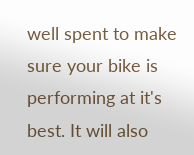well spent to make sure your bike is performing at it's best. It will also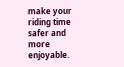make your riding time safer and more enjoyable.